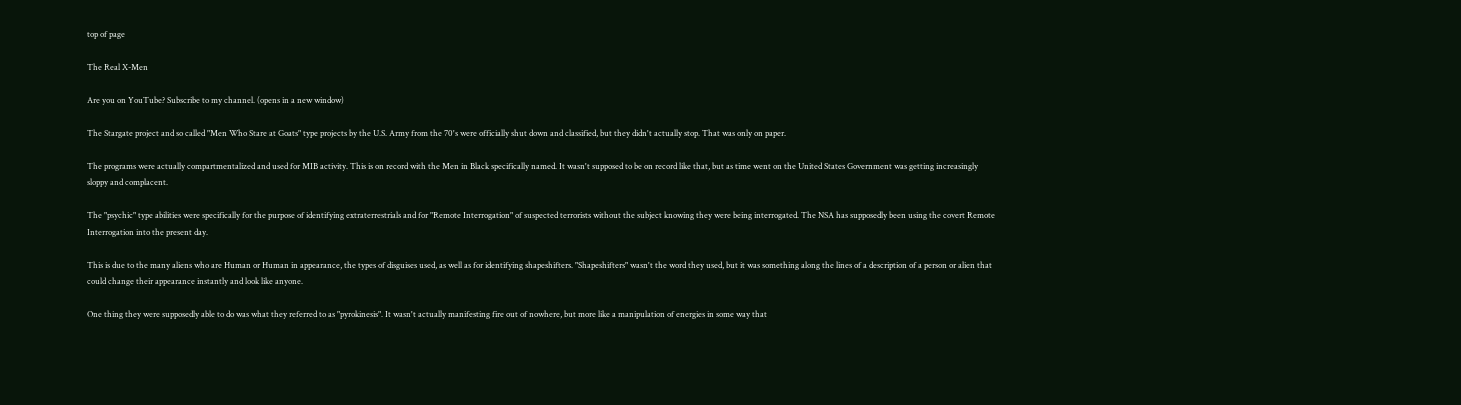top of page

The Real X-Men

Are you on YouTube? Subscribe to my channel. (opens in a new window)

The Stargate project and so called "Men Who Stare at Goats" type projects by the U.S. Army from the 70's were officially shut down and classified, but they didn't actually stop. That was only on paper.

The programs were actually compartmentalized and used for MIB activity. This is on record with the Men in Black specifically named. It wasn't supposed to be on record like that, but as time went on the United States Government was getting increasingly sloppy and complacent.

The "psychic" type abilities were specifically for the purpose of identifying extraterrestrials and for "Remote Interrogation" of suspected terrorists without the subject knowing they were being interrogated. The NSA has supposedly been using the covert Remote Interrogation into the present day.

This is due to the many aliens who are Human or Human in appearance, the types of disguises used, as well as for identifying shapeshifters. "Shapeshifters" wasn't the word they used, but it was something along the lines of a description of a person or alien that could change their appearance instantly and look like anyone.

One thing they were supposedly able to do was what they referred to as "pyrokinesis". It wasn't actually manifesting fire out of nowhere, but more like a manipulation of energies in some way that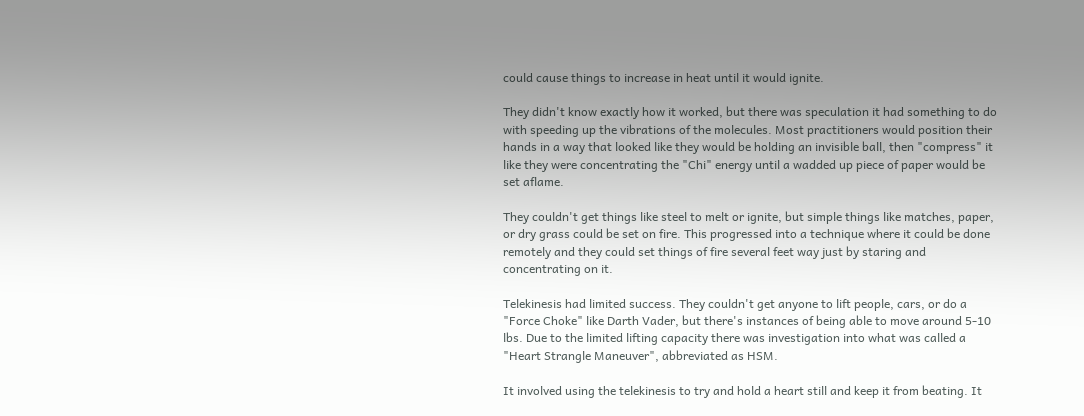could cause things to increase in heat until it would ignite.

They didn't know exactly how it worked, but there was speculation it had something to do with speeding up the vibrations of the molecules. Most practitioners would position their hands in a way that looked like they would be holding an invisible ball, then "compress" it like they were concentrating the "Chi" energy until a wadded up piece of paper would be set aflame.

They couldn't get things like steel to melt or ignite, but simple things like matches, paper, or dry grass could be set on fire. This progressed into a technique where it could be done remotely and they could set things of fire several feet way just by staring and concentrating on it.

Telekinesis had limited success. They couldn't get anyone to lift people, cars, or do a "Force Choke" like Darth Vader, but there's instances of being able to move around 5-10 lbs. Due to the limited lifting capacity there was investigation into what was called a "Heart Strangle Maneuver", abbreviated as HSM.

It involved using the telekinesis to try and hold a heart still and keep it from beating. It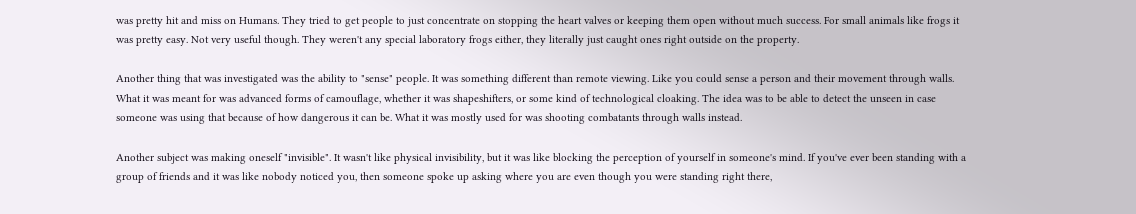was pretty hit and miss on Humans. They tried to get people to just concentrate on stopping the heart valves or keeping them open without much success. For small animals like frogs it was pretty easy. Not very useful though. They weren't any special laboratory frogs either, they literally just caught ones right outside on the property.

Another thing that was investigated was the ability to "sense" people. It was something different than remote viewing. Like you could sense a person and their movement through walls. What it was meant for was advanced forms of camouflage, whether it was shapeshifters, or some kind of technological cloaking. The idea was to be able to detect the unseen in case someone was using that because of how dangerous it can be. What it was mostly used for was shooting combatants through walls instead.

Another subject was making oneself "invisible". It wasn't like physical invisibility, but it was like blocking the perception of yourself in someone's mind. If you've ever been standing with a group of friends and it was like nobody noticed you, then someone spoke up asking where you are even though you were standing right there,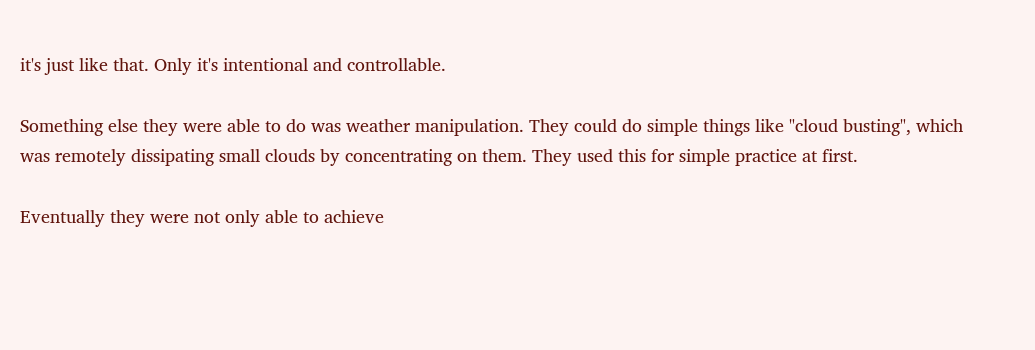it's just like that. Only it's intentional and controllable.

Something else they were able to do was weather manipulation. They could do simple things like "cloud busting", which was remotely dissipating small clouds by concentrating on them. They used this for simple practice at first.

Eventually they were not only able to achieve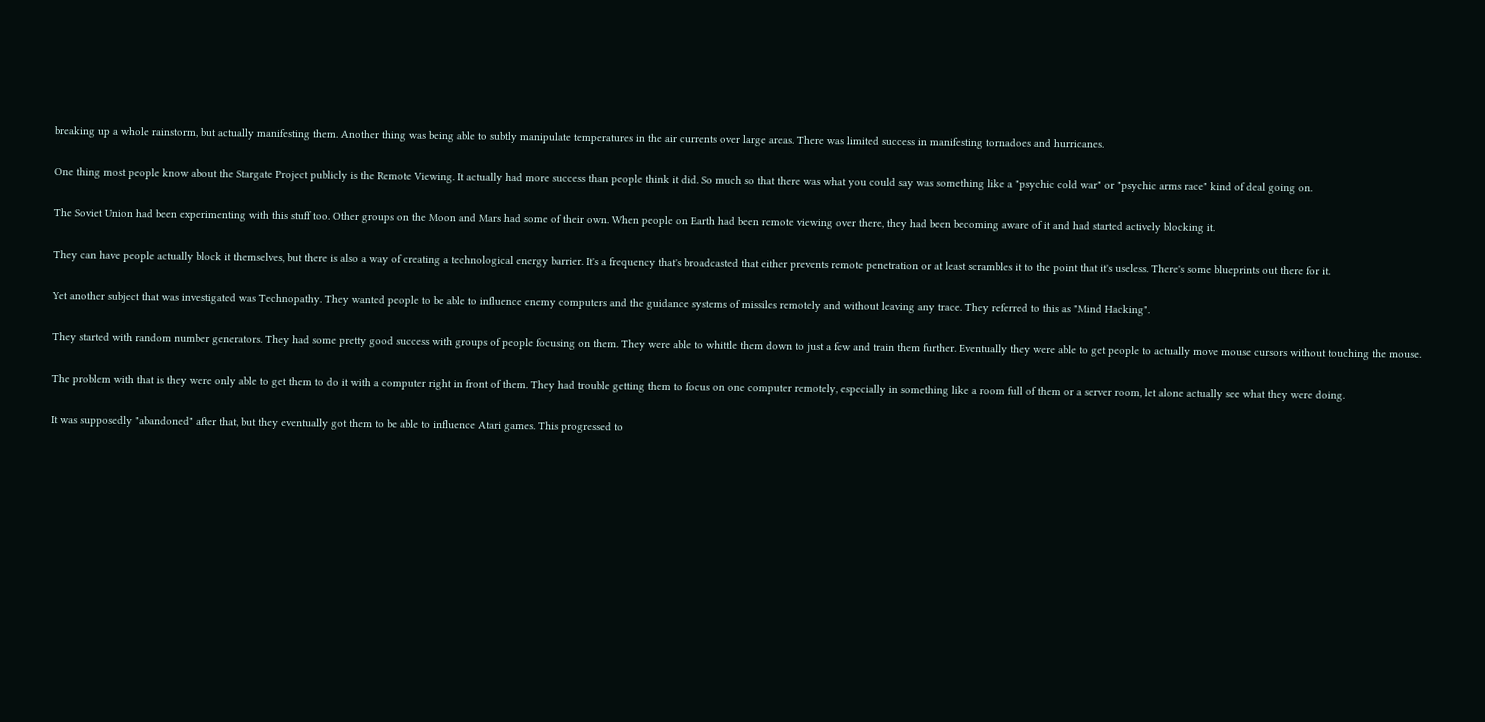breaking up a whole rainstorm, but actually manifesting them. Another thing was being able to subtly manipulate temperatures in the air currents over large areas. There was limited success in manifesting tornadoes and hurricanes.

One thing most people know about the Stargate Project publicly is the Remote Viewing. It actually had more success than people think it did. So much so that there was what you could say was something like a "psychic cold war" or "psychic arms race" kind of deal going on.

The Soviet Union had been experimenting with this stuff too. Other groups on the Moon and Mars had some of their own. When people on Earth had been remote viewing over there, they had been becoming aware of it and had started actively blocking it.

They can have people actually block it themselves, but there is also a way of creating a technological energy barrier. It's a frequency that's broadcasted that either prevents remote penetration or at least scrambles it to the point that it's useless. There's some blueprints out there for it.

Yet another subject that was investigated was Technopathy. They wanted people to be able to influence enemy computers and the guidance systems of missiles remotely and without leaving any trace. They referred to this as "Mind Hacking".

They started with random number generators. They had some pretty good success with groups of people focusing on them. They were able to whittle them down to just a few and train them further. Eventually they were able to get people to actually move mouse cursors without touching the mouse.

The problem with that is they were only able to get them to do it with a computer right in front of them. They had trouble getting them to focus on one computer remotely, especially in something like a room full of them or a server room, let alone actually see what they were doing.

It was supposedly "abandoned" after that, but they eventually got them to be able to influence Atari games. This progressed to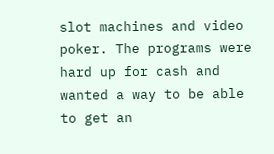slot machines and video poker. The programs were hard up for cash and wanted a way to be able to get an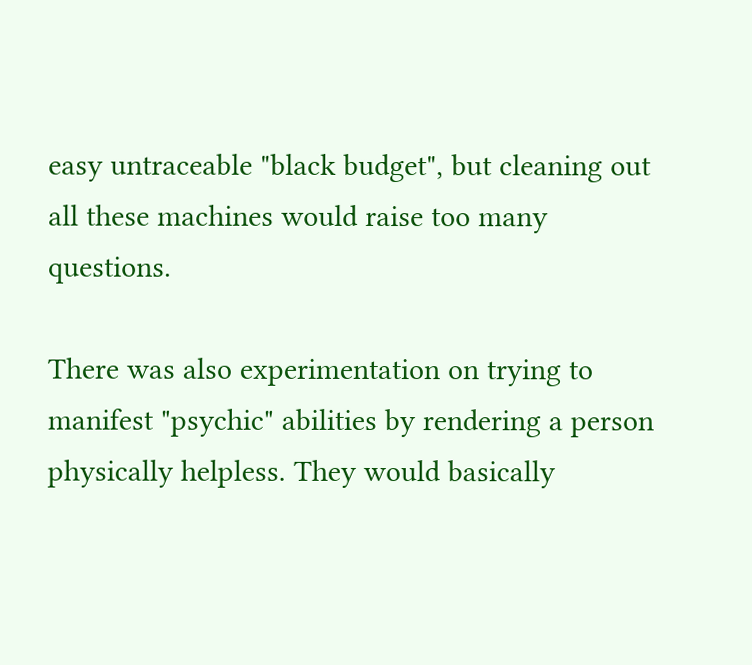easy untraceable "black budget", but cleaning out all these machines would raise too many questions.

There was also experimentation on trying to manifest "psychic" abilities by rendering a person physically helpless. They would basically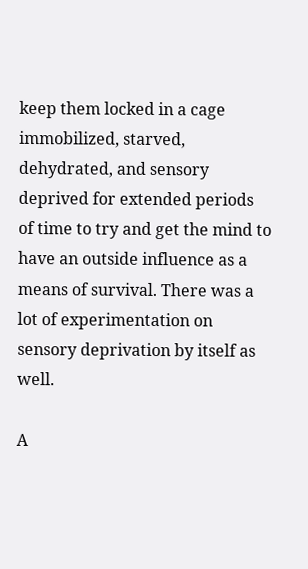keep them locked in a cage immobilized, starved, dehydrated, and sensory deprived for extended periods of time to try and get the mind to have an outside influence as a means of survival. There was a lot of experimentation on sensory deprivation by itself as well.

A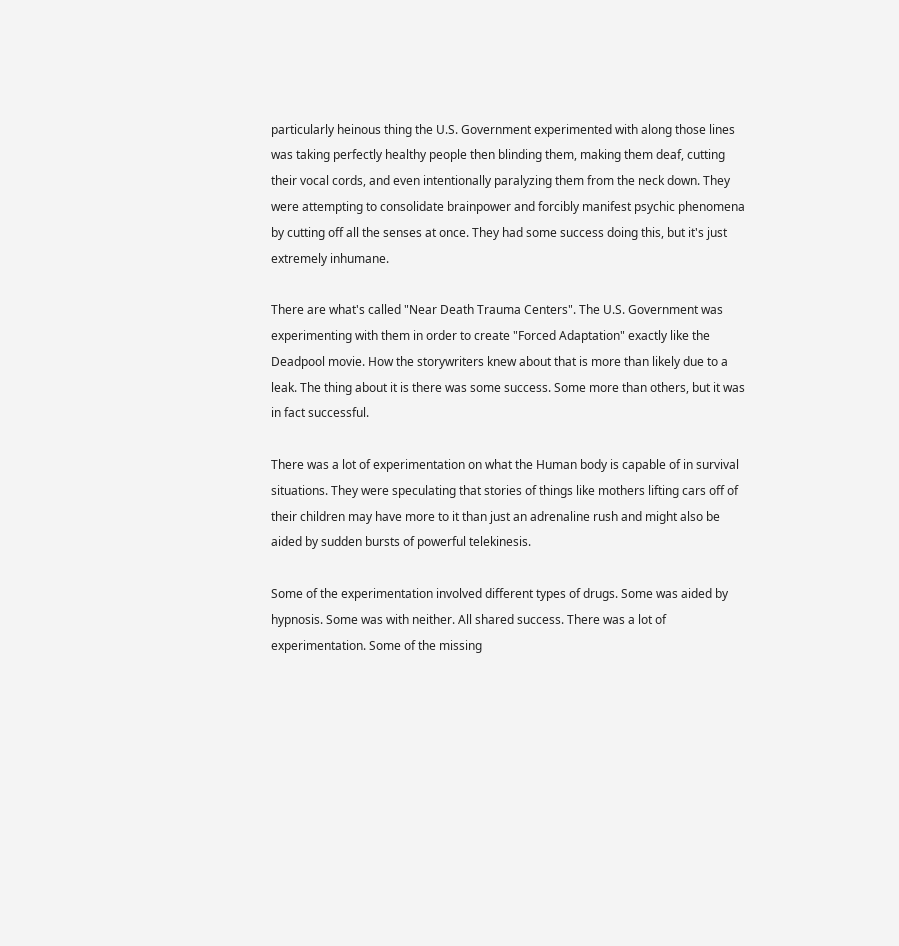particularly heinous thing the U.S. Government experimented with along those lines was taking perfectly healthy people then blinding them, making them deaf, cutting their vocal cords, and even intentionally paralyzing them from the neck down. They were attempting to consolidate brainpower and forcibly manifest psychic phenomena by cutting off all the senses at once. They had some success doing this, but it's just extremely inhumane.

There are what's called "Near Death Trauma Centers". The U.S. Government was experimenting with them in order to create "Forced Adaptation" exactly like the Deadpool movie. How the storywriters knew about that is more than likely due to a leak. The thing about it is there was some success. Some more than others, but it was in fact successful.

There was a lot of experimentation on what the Human body is capable of in survival situations. They were speculating that stories of things like mothers lifting cars off of their children may have more to it than just an adrenaline rush and might also be aided by sudden bursts of powerful telekinesis.

Some of the experimentation involved different types of drugs. Some was aided by hypnosis. Some was with neither. All shared success. There was a lot of experimentation. Some of the missing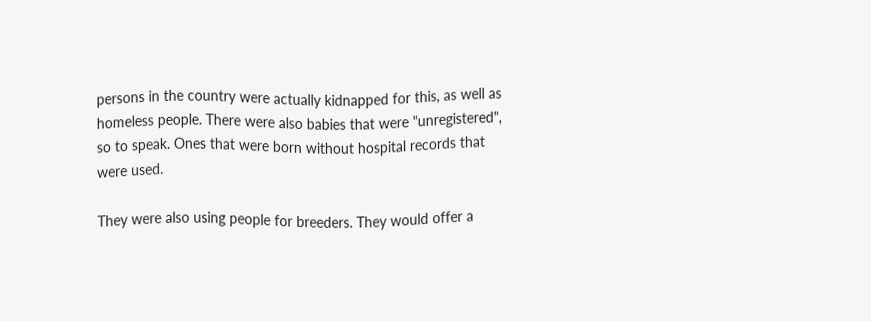persons in the country were actually kidnapped for this, as well as homeless people. There were also babies that were "unregistered", so to speak. Ones that were born without hospital records that were used.

They were also using people for breeders. They would offer a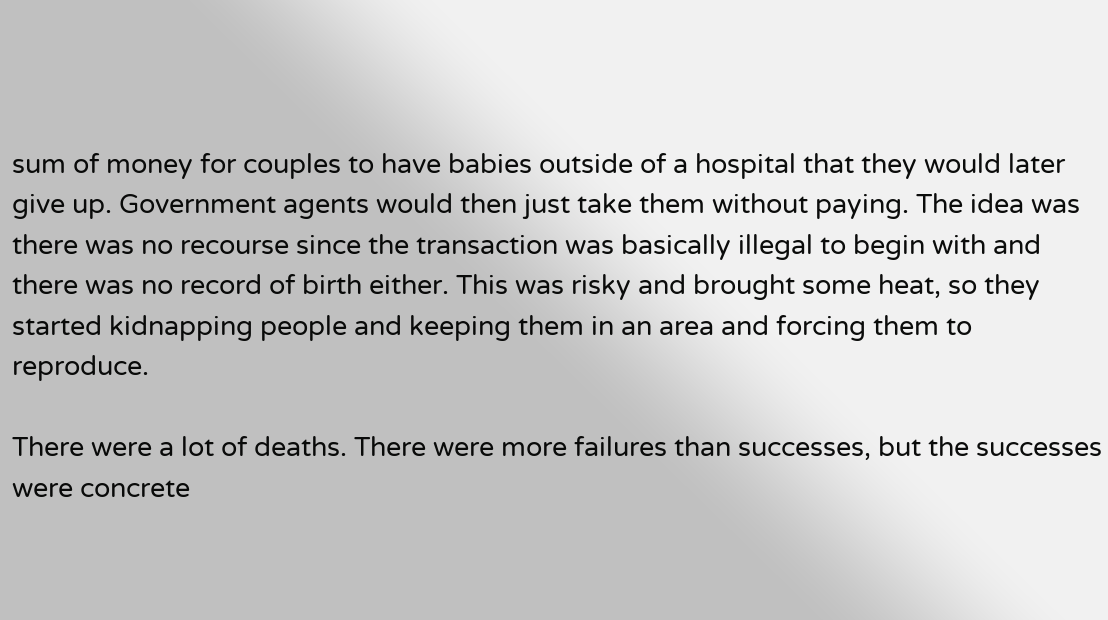sum of money for couples to have babies outside of a hospital that they would later give up. Government agents would then just take them without paying. The idea was there was no recourse since the transaction was basically illegal to begin with and there was no record of birth either. This was risky and brought some heat, so they started kidnapping people and keeping them in an area and forcing them to reproduce.

There were a lot of deaths. There were more failures than successes, but the successes were concrete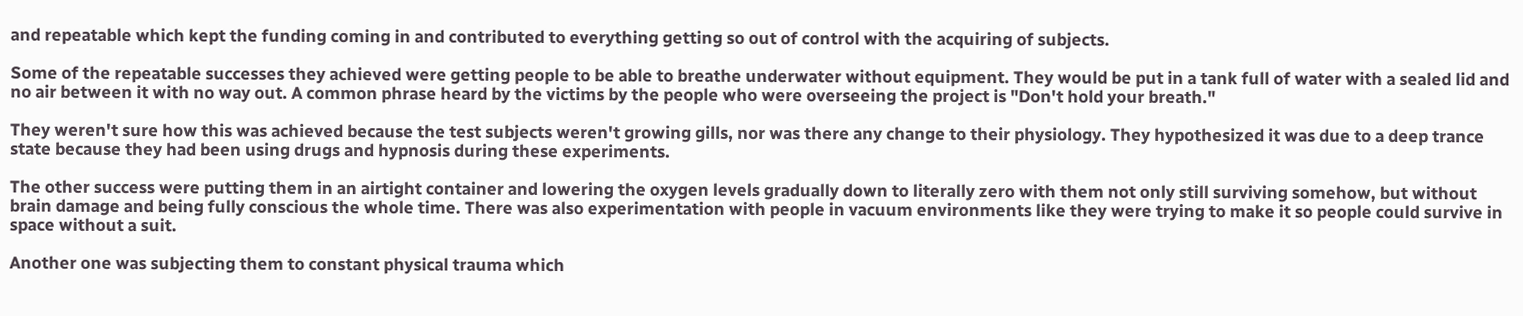and repeatable which kept the funding coming in and contributed to everything getting so out of control with the acquiring of subjects.

Some of the repeatable successes they achieved were getting people to be able to breathe underwater without equipment. They would be put in a tank full of water with a sealed lid and no air between it with no way out. A common phrase heard by the victims by the people who were overseeing the project is "Don't hold your breath."

They weren't sure how this was achieved because the test subjects weren't growing gills, nor was there any change to their physiology. They hypothesized it was due to a deep trance state because they had been using drugs and hypnosis during these experiments.

The other success were putting them in an airtight container and lowering the oxygen levels gradually down to literally zero with them not only still surviving somehow, but without brain damage and being fully conscious the whole time. There was also experimentation with people in vacuum environments like they were trying to make it so people could survive in space without a suit.

Another one was subjecting them to constant physical trauma which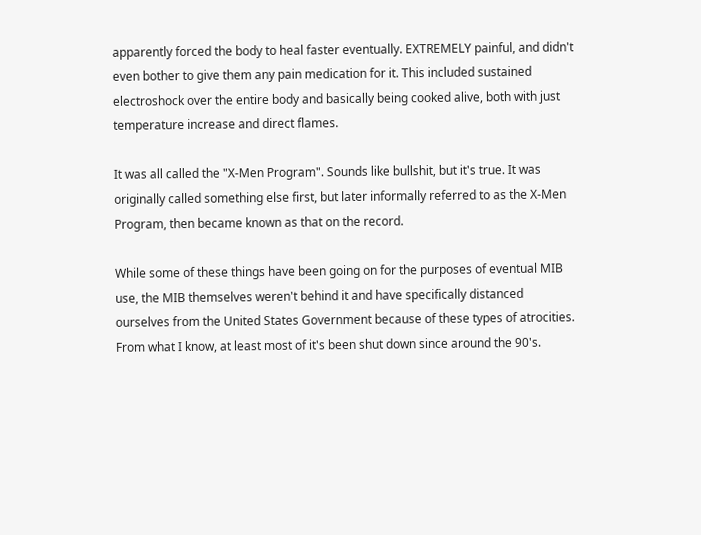apparently forced the body to heal faster eventually. EXTREMELY painful, and didn't even bother to give them any pain medication for it. This included sustained electroshock over the entire body and basically being cooked alive, both with just temperature increase and direct flames.

It was all called the "X-Men Program". Sounds like bullshit, but it's true. It was originally called something else first, but later informally referred to as the X-Men Program, then became known as that on the record.

While some of these things have been going on for the purposes of eventual MIB use, the MIB themselves weren't behind it and have specifically distanced ourselves from the United States Government because of these types of atrocities. From what I know, at least most of it's been shut down since around the 90's.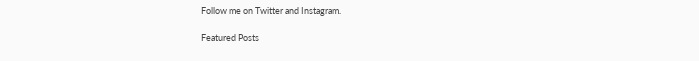Follow me on Twitter and Instagram.

Featured Posts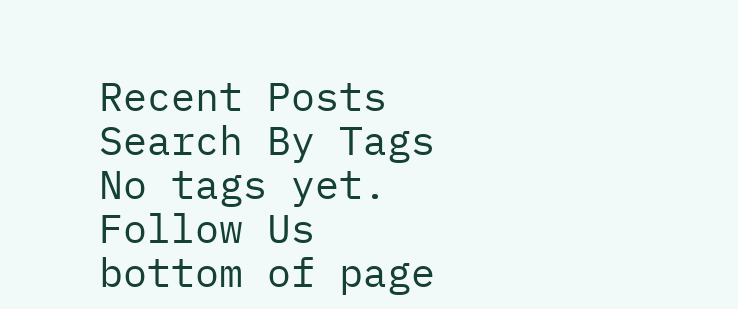Recent Posts
Search By Tags
No tags yet.
Follow Us
bottom of page